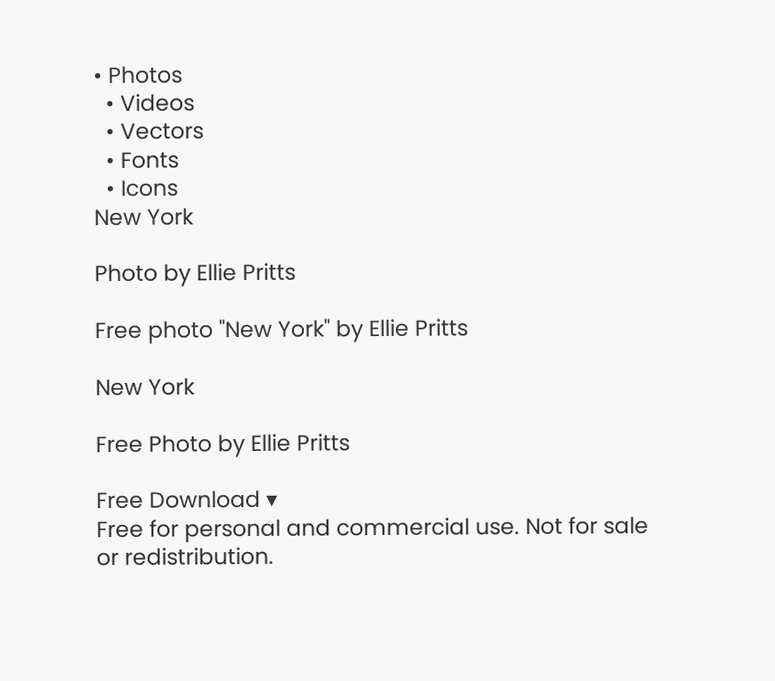• Photos
  • Videos
  • Vectors
  • Fonts
  • Icons
New York

Photo by Ellie Pritts

Free photo "New York" by Ellie Pritts

New York

Free Photo by Ellie Pritts

Free Download ▾
Free for personal and commercial use. Not for sale or redistribution.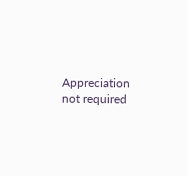Appreciation not required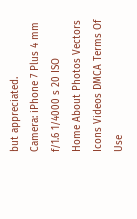but appreciated.
Camera: iPhone 7 Plus 4 mm f/1.6 1/4000 s 20 ISO
Home About Photos Vectors Icons Videos DMCA Terms Of Use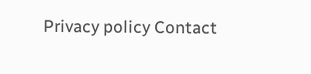Privacy policy Contact